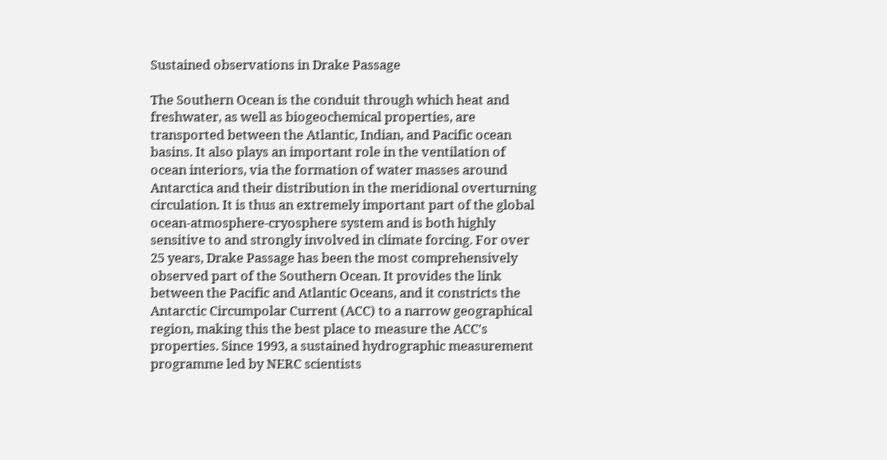Sustained observations in Drake Passage

The Southern Ocean is the conduit through which heat and freshwater, as well as biogeochemical properties, are transported between the Atlantic, Indian, and Pacific ocean basins. It also plays an important role in the ventilation of ocean interiors, via the formation of water masses around Antarctica and their distribution in the meridional overturning circulation. It is thus an extremely important part of the global ocean-atmosphere-cryosphere system and is both highly sensitive to and strongly involved in climate forcing. For over 25 years, Drake Passage has been the most comprehensively observed part of the Southern Ocean. It provides the link between the Pacific and Atlantic Oceans, and it constricts the Antarctic Circumpolar Current (ACC) to a narrow geographical region, making this the best place to measure the ACC's properties. Since 1993, a sustained hydrographic measurement programme led by NERC scientists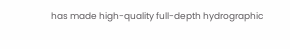has made high-quality full-depth hydrographic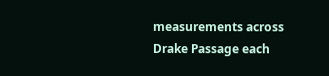measurements across Drake Passage each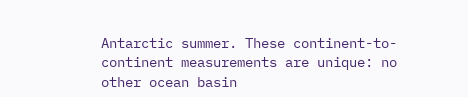Antarctic summer. These continent-to-continent measurements are unique: no other ocean basin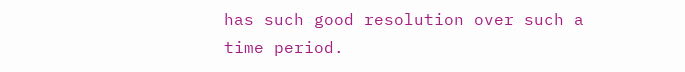has such good resolution over such a time period.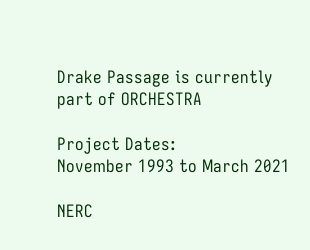Drake Passage is currently part of ORCHESTRA

Project Dates:
November 1993 to March 2021

NERC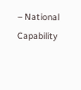– National Capability